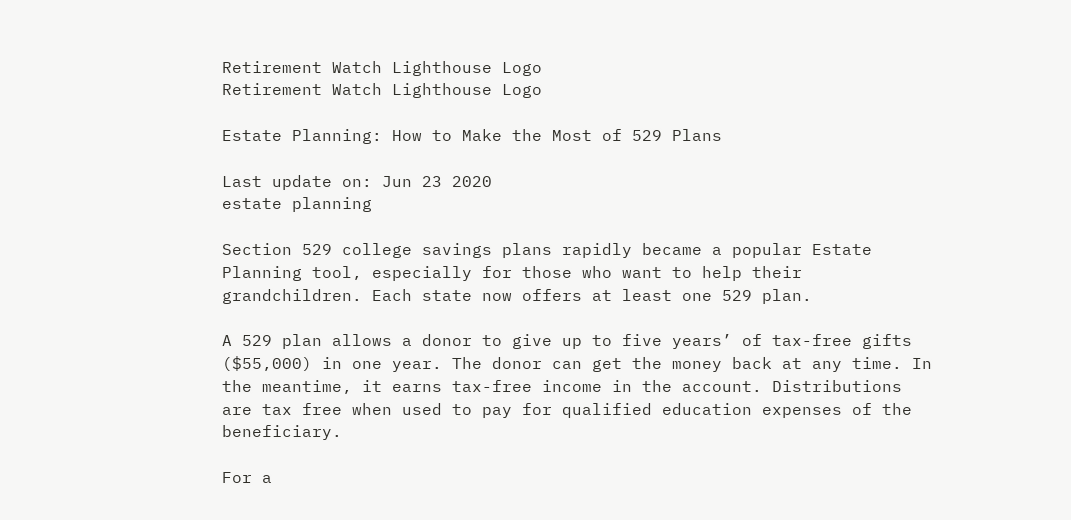Retirement Watch Lighthouse Logo
Retirement Watch Lighthouse Logo

Estate Planning: How to Make the Most of 529 Plans

Last update on: Jun 23 2020
estate planning

Section 529 college savings plans rapidly became a popular Estate Planning tool, especially for those who want to help their grandchildren. Each state now offers at least one 529 plan.

A 529 plan allows a donor to give up to five years’ of tax-free gifts ($55,000) in one year. The donor can get the money back at any time. In the meantime, it earns tax-free income in the account. Distributions are tax free when used to pay for qualified education expenses of the beneficiary.

For a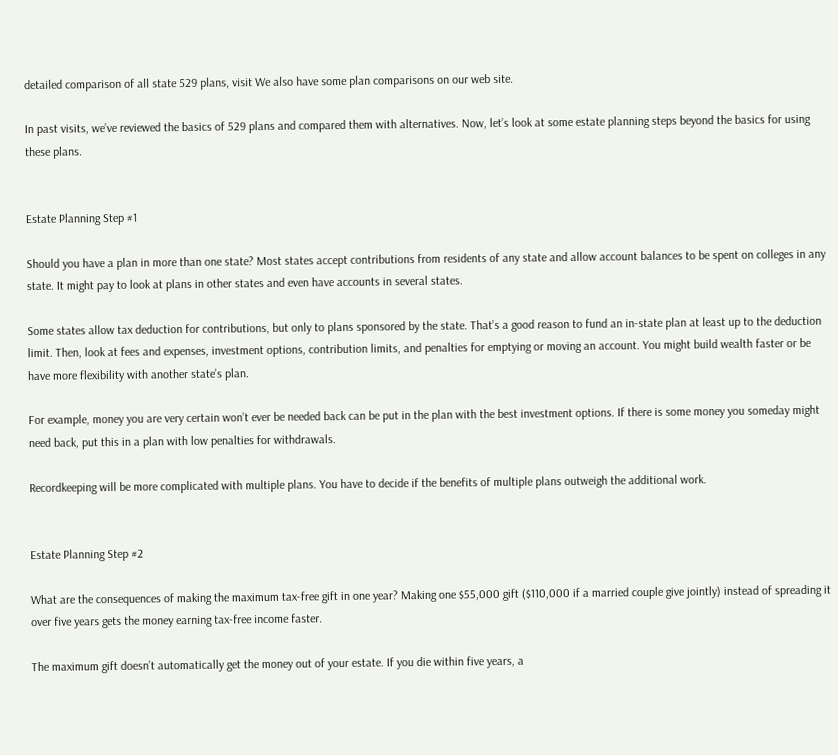detailed comparison of all state 529 plans, visit We also have some plan comparisons on our web site.

In past visits, we’ve reviewed the basics of 529 plans and compared them with alternatives. Now, let’s look at some estate planning steps beyond the basics for using these plans.


Estate Planning Step #1

Should you have a plan in more than one state? Most states accept contributions from residents of any state and allow account balances to be spent on colleges in any state. It might pay to look at plans in other states and even have accounts in several states.

Some states allow tax deduction for contributions, but only to plans sponsored by the state. That’s a good reason to fund an in-state plan at least up to the deduction limit. Then, look at fees and expenses, investment options, contribution limits, and penalties for emptying or moving an account. You might build wealth faster or be have more flexibility with another state’s plan.

For example, money you are very certain won’t ever be needed back can be put in the plan with the best investment options. If there is some money you someday might need back, put this in a plan with low penalties for withdrawals.

Recordkeeping will be more complicated with multiple plans. You have to decide if the benefits of multiple plans outweigh the additional work.


Estate Planning Step #2

What are the consequences of making the maximum tax-free gift in one year? Making one $55,000 gift ($110,000 if a married couple give jointly) instead of spreading it over five years gets the money earning tax-free income faster.

The maximum gift doesn’t automatically get the money out of your estate. If you die within five years, a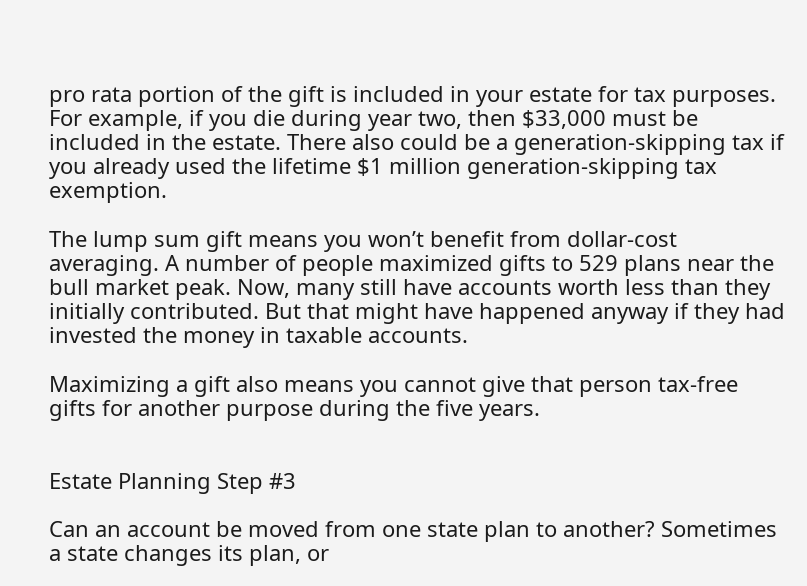pro rata portion of the gift is included in your estate for tax purposes. For example, if you die during year two, then $33,000 must be included in the estate. There also could be a generation-skipping tax if you already used the lifetime $1 million generation-skipping tax exemption.

The lump sum gift means you won’t benefit from dollar-cost averaging. A number of people maximized gifts to 529 plans near the bull market peak. Now, many still have accounts worth less than they initially contributed. But that might have happened anyway if they had invested the money in taxable accounts.

Maximizing a gift also means you cannot give that person tax-free gifts for another purpose during the five years.


Estate Planning Step #3

Can an account be moved from one state plan to another? Sometimes a state changes its plan, or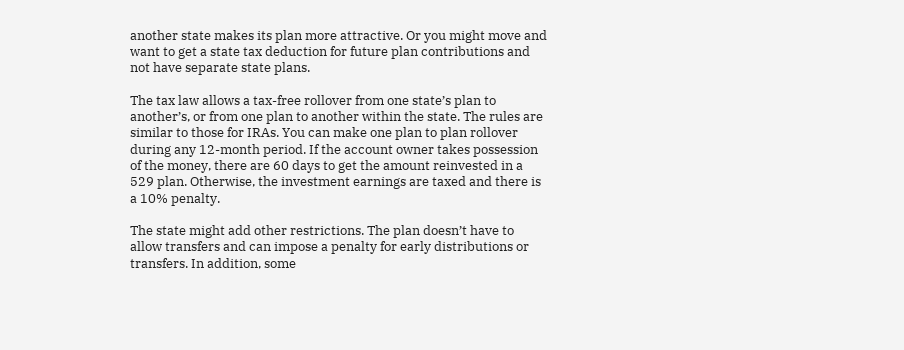another state makes its plan more attractive. Or you might move and want to get a state tax deduction for future plan contributions and not have separate state plans.

The tax law allows a tax-free rollover from one state’s plan to another’s, or from one plan to another within the state. The rules are similar to those for IRAs. You can make one plan to plan rollover during any 12-month period. If the account owner takes possession of the money, there are 60 days to get the amount reinvested in a 529 plan. Otherwise, the investment earnings are taxed and there is a 10% penalty.

The state might add other restrictions. The plan doesn’t have to allow transfers and can impose a penalty for early distributions or transfers. In addition, some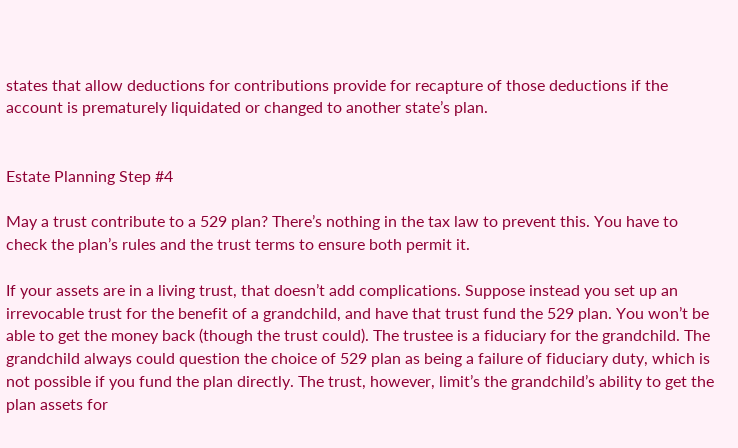states that allow deductions for contributions provide for recapture of those deductions if the account is prematurely liquidated or changed to another state’s plan.


Estate Planning Step #4

May a trust contribute to a 529 plan? There’s nothing in the tax law to prevent this. You have to check the plan’s rules and the trust terms to ensure both permit it.

If your assets are in a living trust, that doesn’t add complications. Suppose instead you set up an irrevocable trust for the benefit of a grandchild, and have that trust fund the 529 plan. You won’t be able to get the money back (though the trust could). The trustee is a fiduciary for the grandchild. The grandchild always could question the choice of 529 plan as being a failure of fiduciary duty, which is not possible if you fund the plan directly. The trust, however, limit’s the grandchild’s ability to get the plan assets for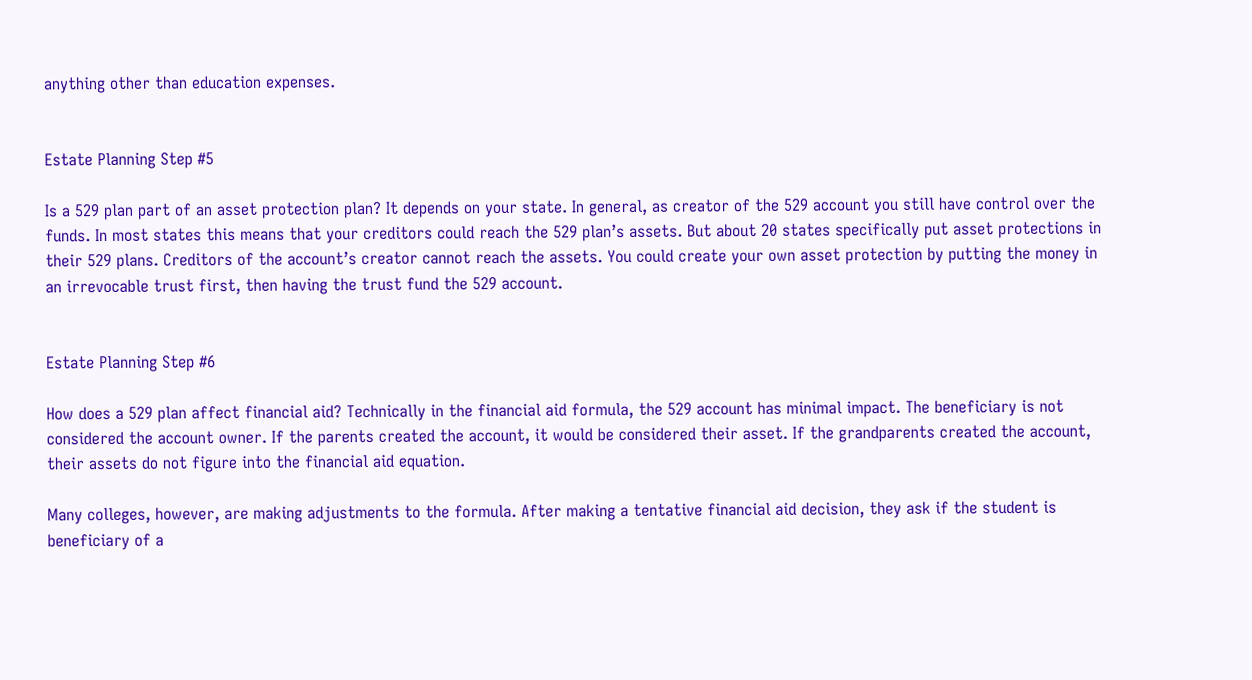anything other than education expenses.


Estate Planning Step #5

Is a 529 plan part of an asset protection plan? It depends on your state. In general, as creator of the 529 account you still have control over the funds. In most states this means that your creditors could reach the 529 plan’s assets. But about 20 states specifically put asset protections in their 529 plans. Creditors of the account’s creator cannot reach the assets. You could create your own asset protection by putting the money in an irrevocable trust first, then having the trust fund the 529 account.


Estate Planning Step #6

How does a 529 plan affect financial aid? Technically in the financial aid formula, the 529 account has minimal impact. The beneficiary is not considered the account owner. If the parents created the account, it would be considered their asset. If the grandparents created the account, their assets do not figure into the financial aid equation.

Many colleges, however, are making adjustments to the formula. After making a tentative financial aid decision, they ask if the student is beneficiary of a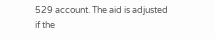529 account. The aid is adjusted if the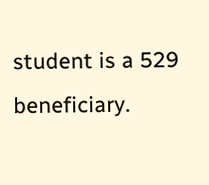student is a 529 beneficiary.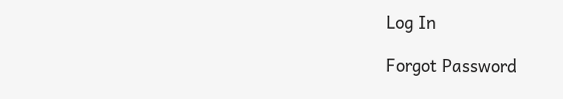Log In

Forgot Password